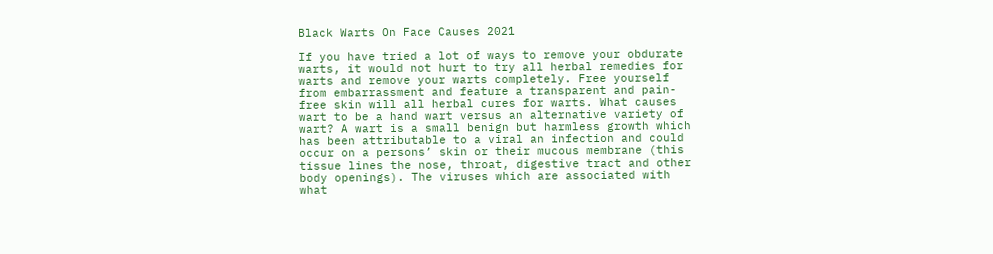Black Warts On Face Causes 2021

If you have tried a lot of ways to remove your obdurate warts, it would not hurt to try all herbal remedies for warts and remove your warts completely. Free yourself from embarrassment and feature a transparent and pain-free skin will all herbal cures for warts. What causes wart to be a hand wart versus an alternative variety of wart? A wart is a small benign but harmless growth which has been attributable to a viral an infection and could occur on a persons’ skin or their mucous membrane (this tissue lines the nose, throat, digestive tract and other body openings). The viruses which are associated with what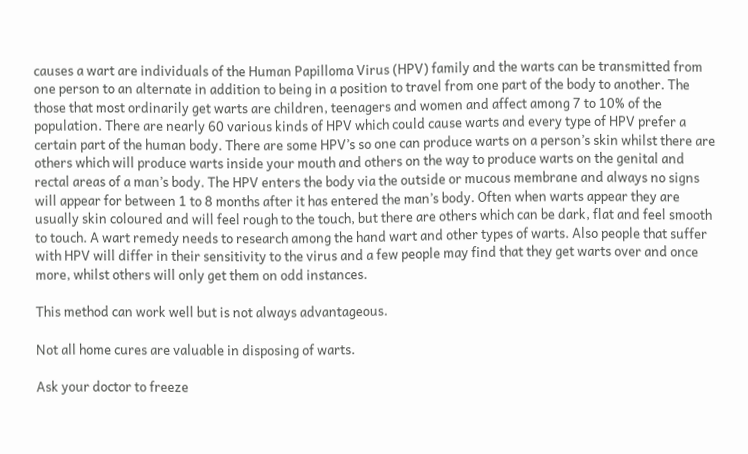causes a wart are individuals of the Human Papilloma Virus (HPV) family and the warts can be transmitted from one person to an alternate in addition to being in a position to travel from one part of the body to another. The those that most ordinarily get warts are children, teenagers and women and affect among 7 to 10% of the population. There are nearly 60 various kinds of HPV which could cause warts and every type of HPV prefer a certain part of the human body. There are some HPV’s so one can produce warts on a person’s skin whilst there are others which will produce warts inside your mouth and others on the way to produce warts on the genital and rectal areas of a man’s body. The HPV enters the body via the outside or mucous membrane and always no signs will appear for between 1 to 8 months after it has entered the man’s body. Often when warts appear they are usually skin coloured and will feel rough to the touch, but there are others which can be dark, flat and feel smooth to touch. A wart remedy needs to research among the hand wart and other types of warts. Also people that suffer with HPV will differ in their sensitivity to the virus and a few people may find that they get warts over and once more, whilst others will only get them on odd instances.

This method can work well but is not always advantageous.

Not all home cures are valuable in disposing of warts.

Ask your doctor to freeze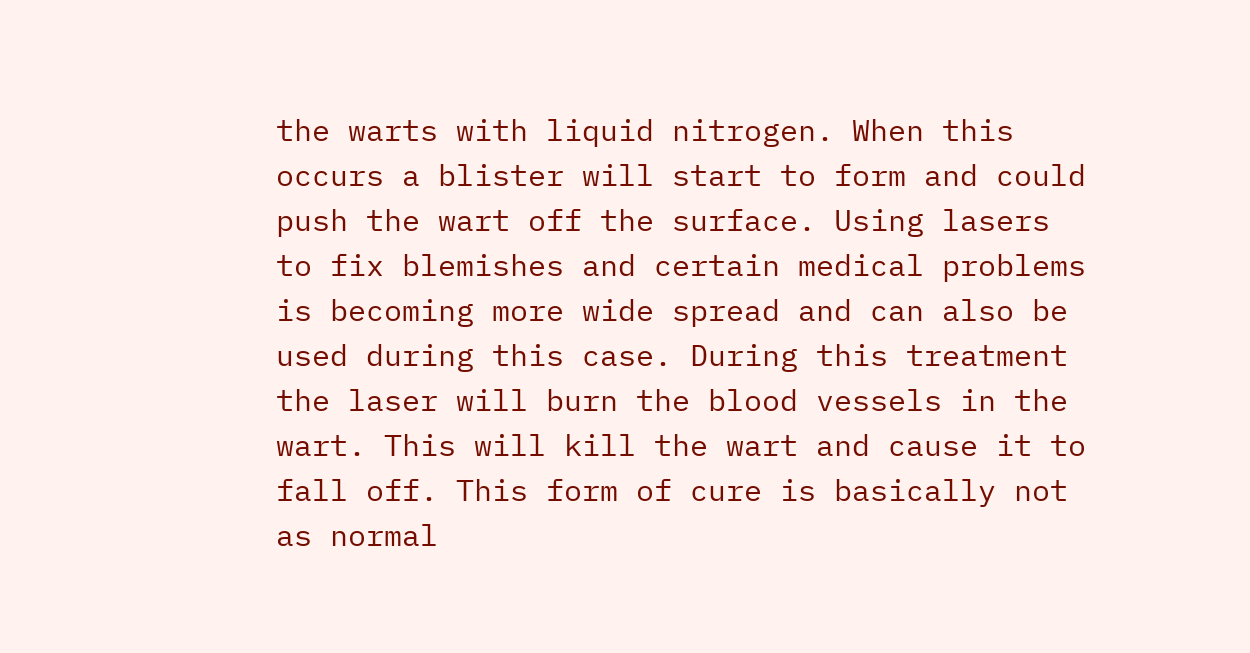the warts with liquid nitrogen. When this occurs a blister will start to form and could push the wart off the surface. Using lasers to fix blemishes and certain medical problems is becoming more wide spread and can also be used during this case. During this treatment the laser will burn the blood vessels in the wart. This will kill the wart and cause it to fall off. This form of cure is basically not as normal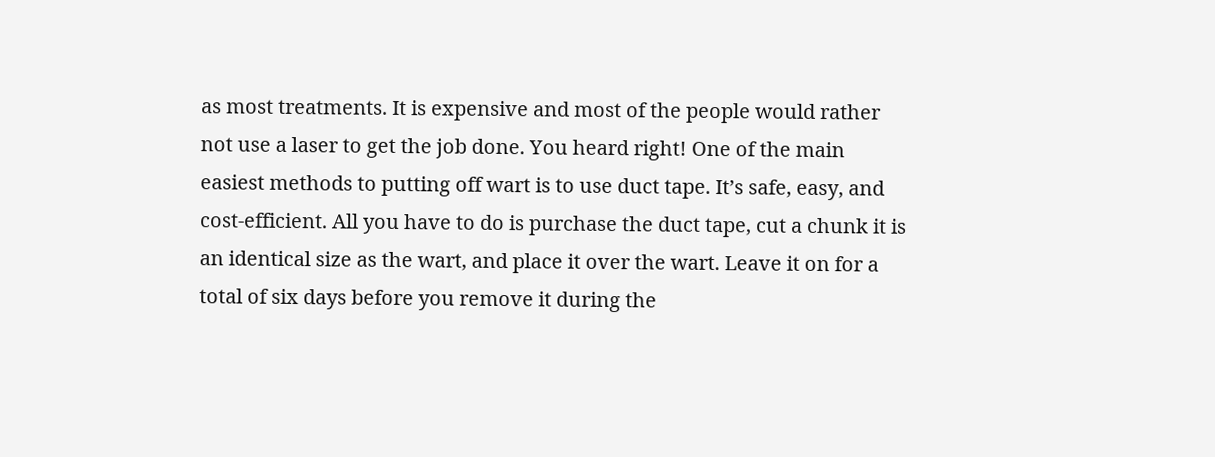as most treatments. It is expensive and most of the people would rather not use a laser to get the job done. You heard right! One of the main easiest methods to putting off wart is to use duct tape. It’s safe, easy, and cost-efficient. All you have to do is purchase the duct tape, cut a chunk it is an identical size as the wart, and place it over the wart. Leave it on for a total of six days before you remove it during the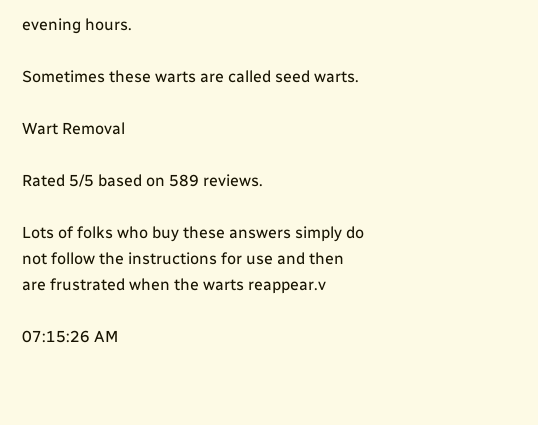evening hours.

Sometimes these warts are called seed warts.

Wart Removal

Rated 5/5 based on 589 reviews.

Lots of folks who buy these answers simply do not follow the instructions for use and then are frustrated when the warts reappear.v

07:15:26 AM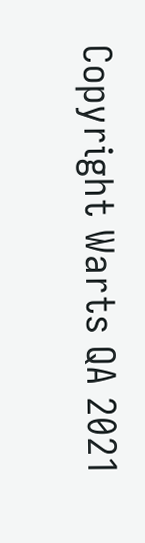Copyright Warts QA 2021